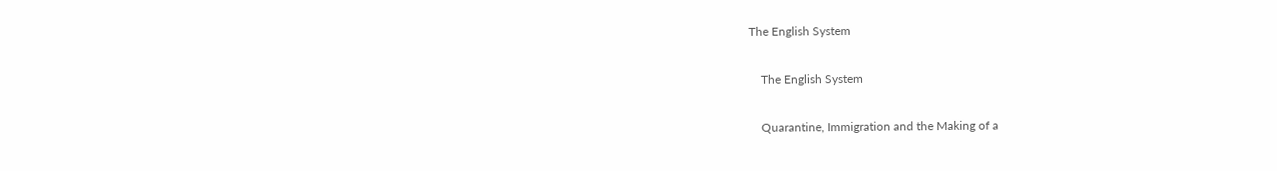The English System

    The English System

    Quarantine, Immigration and the Making of a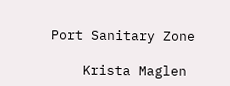Port Sanitary Zone

    Krista Maglen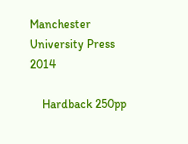Manchester University Press 2014

    Hardback 250pp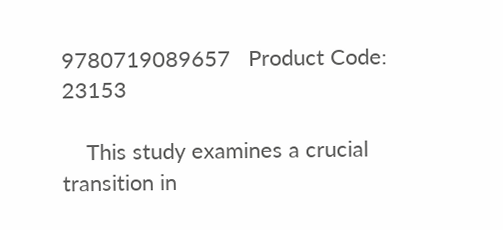9780719089657   Product Code: 23153

    This study examines a crucial transition in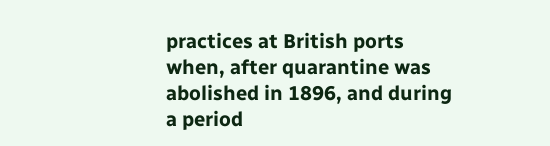practices at British ports when, after quarantine was abolished in 1896, and during a period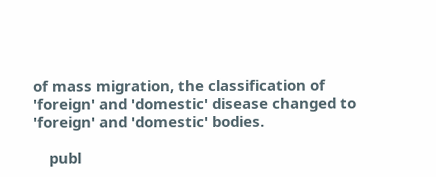of mass migration, the classification of 'foreign' and 'domestic' disease changed to 'foreign' and 'domestic' bodies.

    publ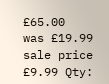£65.00     was £19.99 sale price £9.99 Qty: